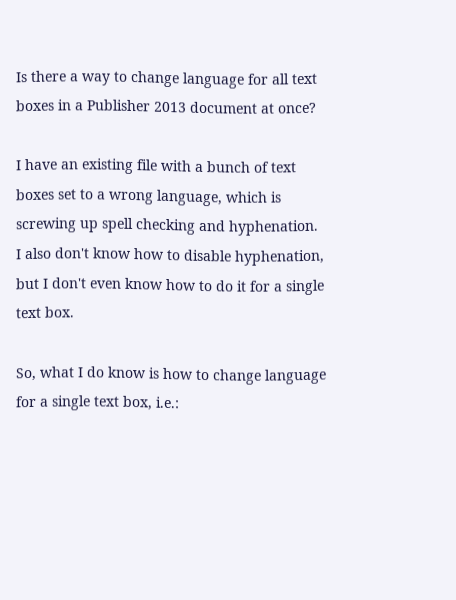Is there a way to change language for all text boxes in a Publisher 2013 document at once?

I have an existing file with a bunch of text boxes set to a wrong language, which is screwing up spell checking and hyphenation. I also don't know how to disable hyphenation, but I don't even know how to do it for a single text box.

So, what I do know is how to change language for a single text box, i.e.: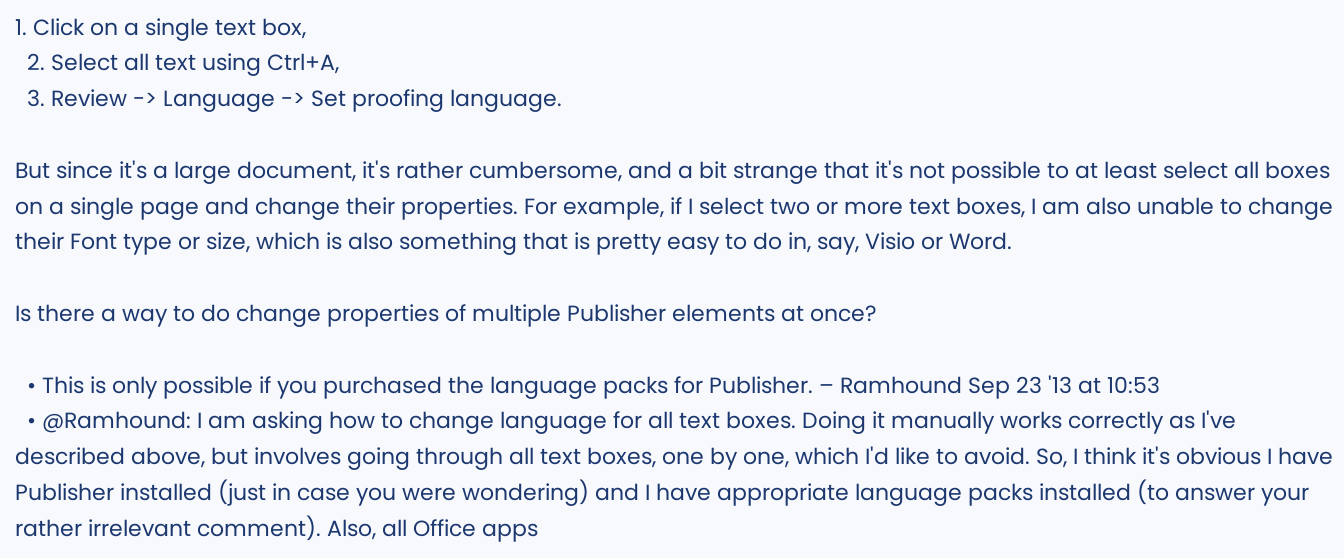1. Click on a single text box,
  2. Select all text using Ctrl+A,
  3. Review -> Language -> Set proofing language.

But since it's a large document, it's rather cumbersome, and a bit strange that it's not possible to at least select all boxes on a single page and change their properties. For example, if I select two or more text boxes, I am also unable to change their Font type or size, which is also something that is pretty easy to do in, say, Visio or Word.

Is there a way to do change properties of multiple Publisher elements at once?

  • This is only possible if you purchased the language packs for Publisher. – Ramhound Sep 23 '13 at 10:53
  • @Ramhound: I am asking how to change language for all text boxes. Doing it manually works correctly as I've described above, but involves going through all text boxes, one by one, which I'd like to avoid. So, I think it's obvious I have Publisher installed (just in case you were wondering) and I have appropriate language packs installed (to answer your rather irrelevant comment). Also, all Office apps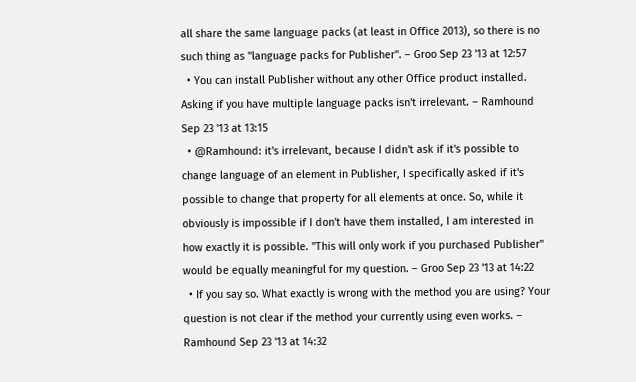all share the same language packs (at least in Office 2013), so there is no such thing as "language packs for Publisher". – Groo Sep 23 '13 at 12:57
  • You can install Publisher without any other Office product installed. Asking if you have multiple language packs isn't irrelevant. – Ramhound Sep 23 '13 at 13:15
  • @Ramhound: it's irrelevant, because I didn't ask if it's possible to change language of an element in Publisher, I specifically asked if it's possible to change that property for all elements at once. So, while it obviously is impossible if I don't have them installed, I am interested in how exactly it is possible. "This will only work if you purchased Publisher" would be equally meaningful for my question. – Groo Sep 23 '13 at 14:22
  • If you say so. What exactly is wrong with the method you are using? Your question is not clear if the method your currently using even works. – Ramhound Sep 23 '13 at 14:32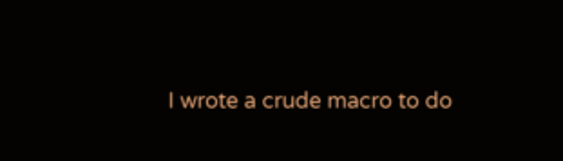I wrote a crude macro to do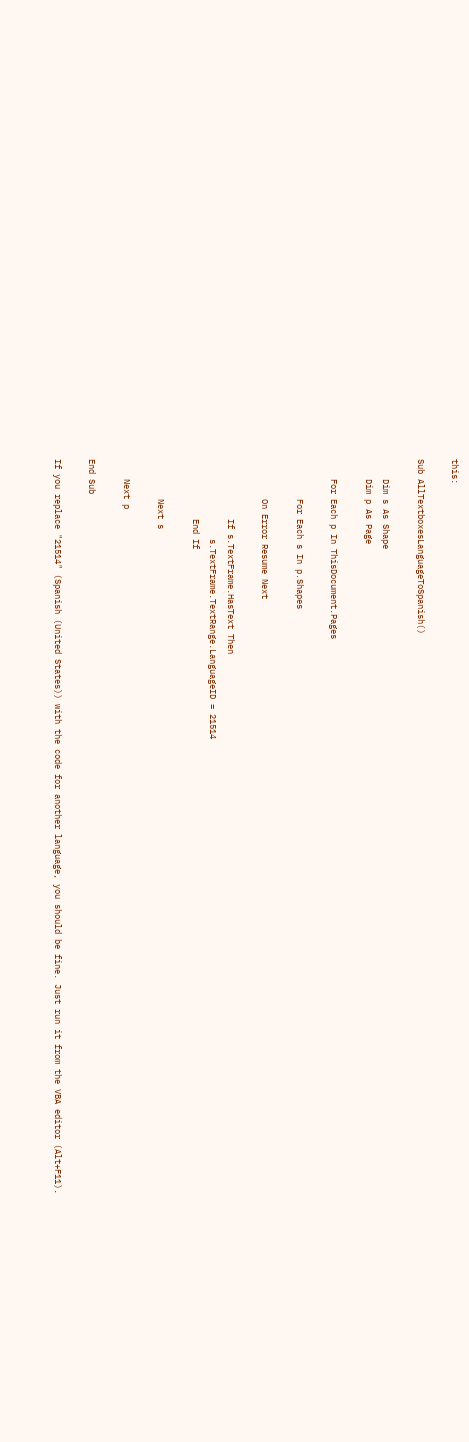this:

Sub AllTextboxesLanguageToSpanish()

    Dim s As Shape
    Dim p As Page

    For Each p In ThisDocument.Pages

        For Each s In p.Shapes

        On Error Resume Next

            If s.TextFrame.HasText Then
                s.TextFrame.TextRange.LanguageID = 21514
            End If

        Next s

    Next p

End Sub

If you replace "21514" (Spanish (United States)) with the code for another language, you should be fine. Just run it from the VBA editor (Alt+F11).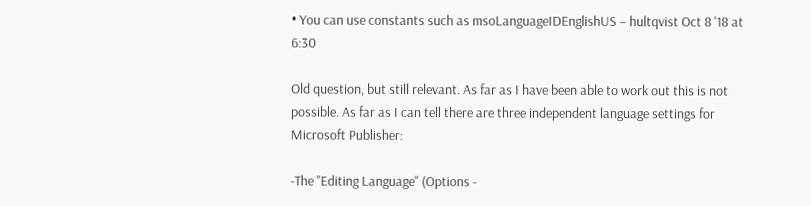• You can use constants such as msoLanguageIDEnglishUS – hultqvist Oct 8 '18 at 6:30

Old question, but still relevant. As far as I have been able to work out this is not possible. As far as I can tell there are three independent language settings for Microsoft Publisher:

-The "Editing Language" (Options -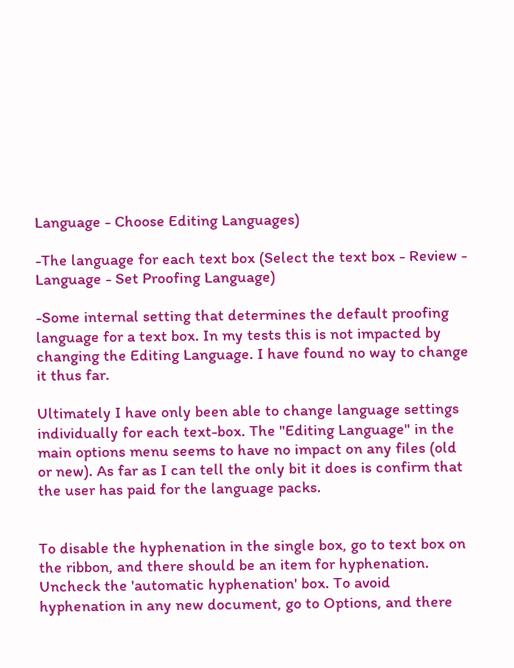Language - Choose Editing Languages)

-The language for each text box (Select the text box - Review - Language - Set Proofing Language)

-Some internal setting that determines the default proofing language for a text box. In my tests this is not impacted by changing the Editing Language. I have found no way to change it thus far.

Ultimately I have only been able to change language settings individually for each text-box. The "Editing Language" in the main options menu seems to have no impact on any files (old or new). As far as I can tell the only bit it does is confirm that the user has paid for the language packs.


To disable the hyphenation in the single box, go to text box on the ribbon, and there should be an item for hyphenation. Uncheck the 'automatic hyphenation' box. To avoid hyphenation in any new document, go to Options, and there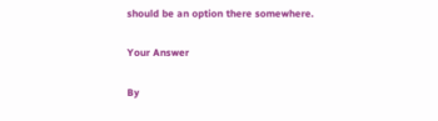should be an option there somewhere.

Your Answer

By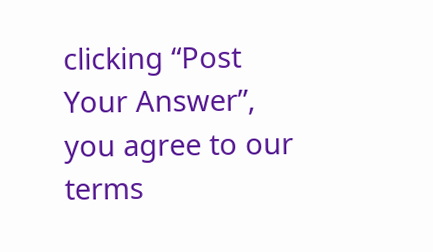clicking “Post Your Answer”, you agree to our terms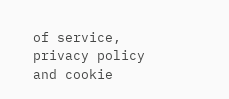of service, privacy policy and cookie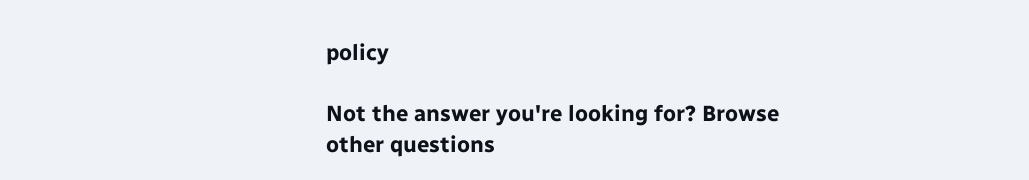policy

Not the answer you're looking for? Browse other questions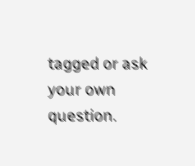tagged or ask your own question.